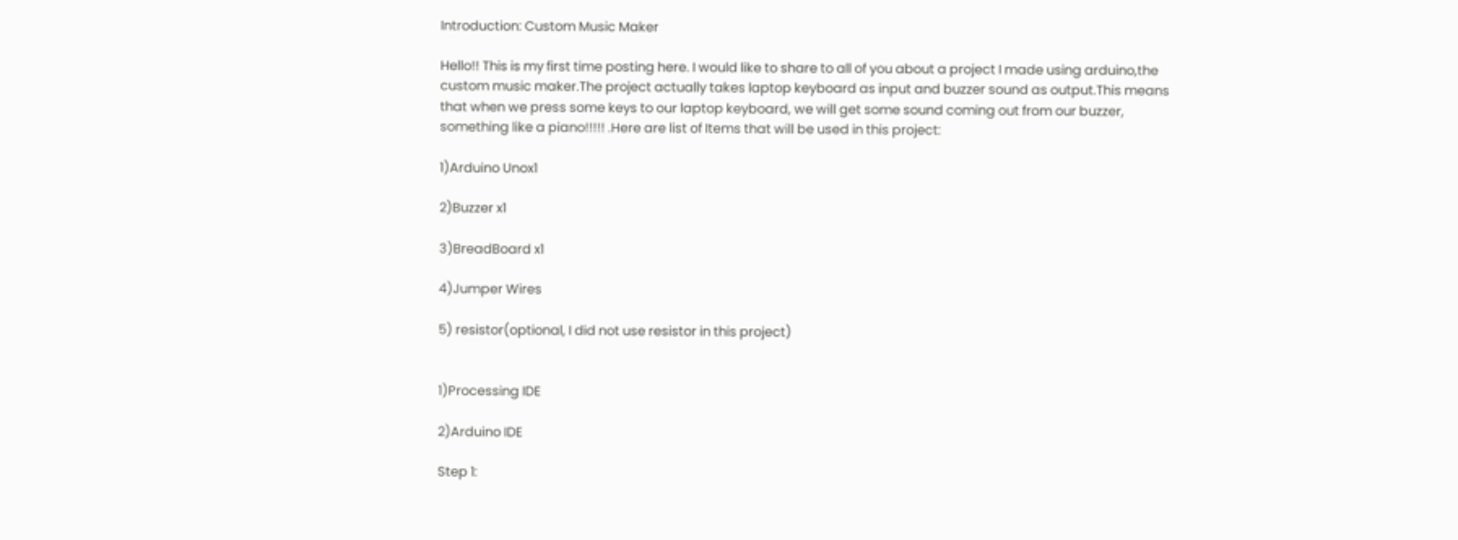Introduction: Custom Music Maker

Hello!! This is my first time posting here. I would like to share to all of you about a project I made using arduino,the custom music maker.The project actually takes laptop keyboard as input and buzzer sound as output.This means that when we press some keys to our laptop keyboard, we will get some sound coming out from our buzzer, something like a piano!!!!! .Here are list of Items that will be used in this project:

1)Arduino Unox1

2)Buzzer x1

3)BreadBoard x1

4)Jumper Wires

5) resistor(optional, I did not use resistor in this project)


1)Processing IDE

2)Arduino IDE

Step 1: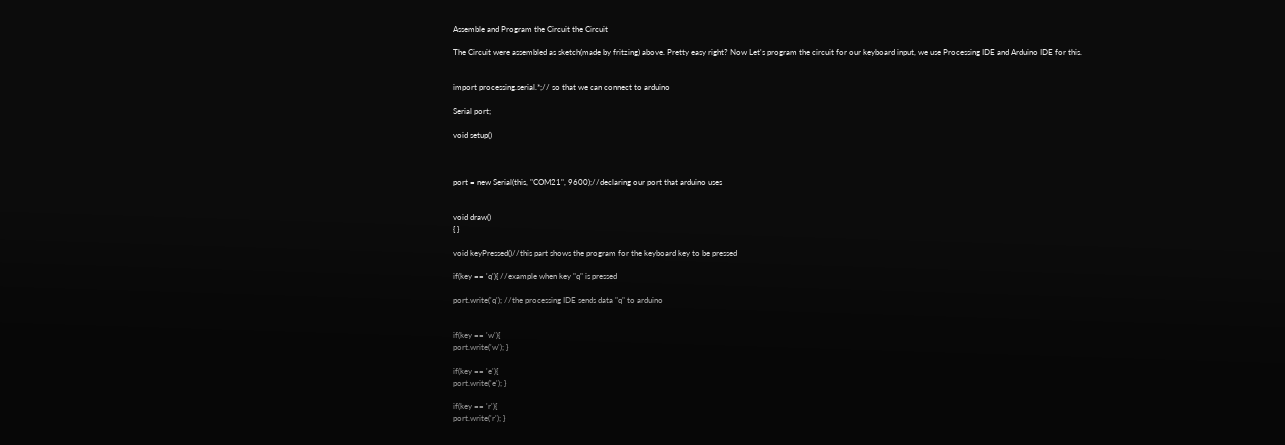Assemble and Program the Circuit the Circuit

The Circuit were assembled as sketch(made by fritzing) above. Pretty easy right? Now Let's program the circuit for our keyboard input, we use Processing IDE and Arduino IDE for this.


import processing.serial.*;// so that we can connect to arduino

Serial port;

void setup()



port = new Serial(this, "COM21", 9600);//declaring our port that arduino uses


void draw()
{ }

void keyPressed()//this part shows the program for the keyboard key to be pressed

if(key == 'q'){ //example when key "q" is pressed

port.write('q'); //the processing IDE sends data "q" to arduino


if(key == 'w'){
port.write('w'); }

if(key == 'e'){
port.write('e'); }

if(key == 'r'){
port.write('r'); }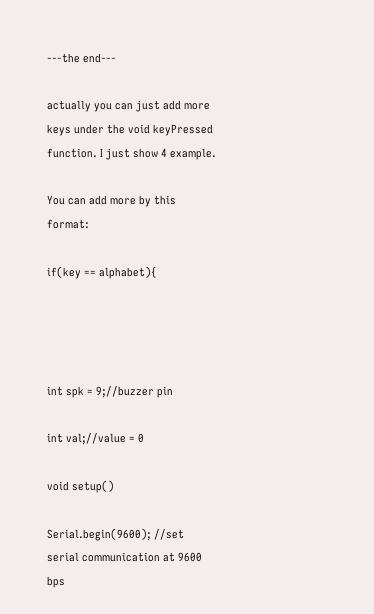---the end---

actually you can just add more keys under the void keyPressed function. I just show 4 example.

You can add more by this format:

if(key == alphabet){




int spk = 9;//buzzer pin

int val;//value = 0

void setup()

Serial.begin(9600); //set serial communication at 9600 bps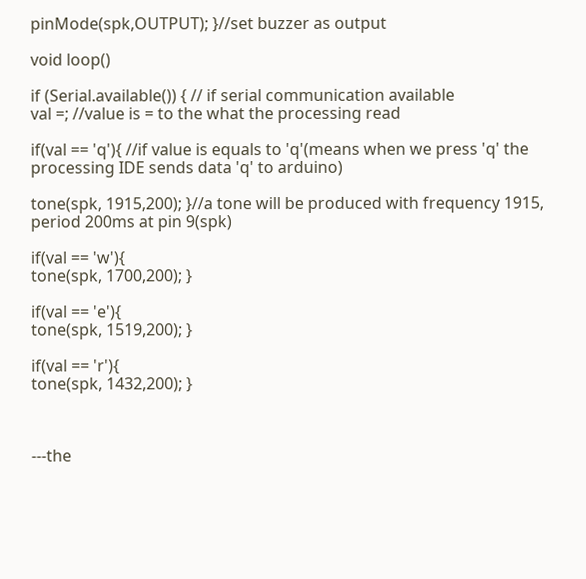pinMode(spk,OUTPUT); }//set buzzer as output

void loop()

if (Serial.available()) { // if serial communication available
val =; //value is = to the what the processing read

if(val == 'q'){ //if value is equals to 'q'(means when we press 'q' the processing IDE sends data 'q' to arduino)

tone(spk, 1915,200); }//a tone will be produced with frequency 1915, period 200ms at pin 9(spk)

if(val == 'w'){
tone(spk, 1700,200); }

if(val == 'e'){
tone(spk, 1519,200); }

if(val == 'r'){
tone(spk, 1432,200); }



---the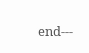end---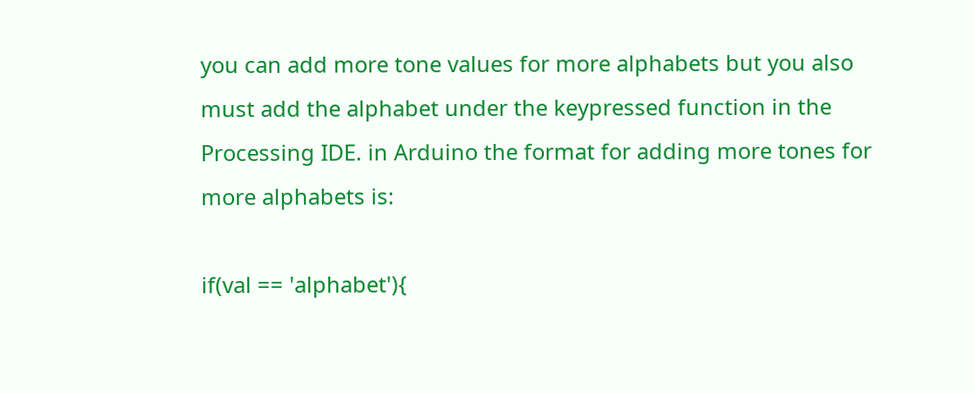you can add more tone values for more alphabets but you also must add the alphabet under the keypressed function in the Processing IDE. in Arduino the format for adding more tones for more alphabets is:

if(val == 'alphabet'){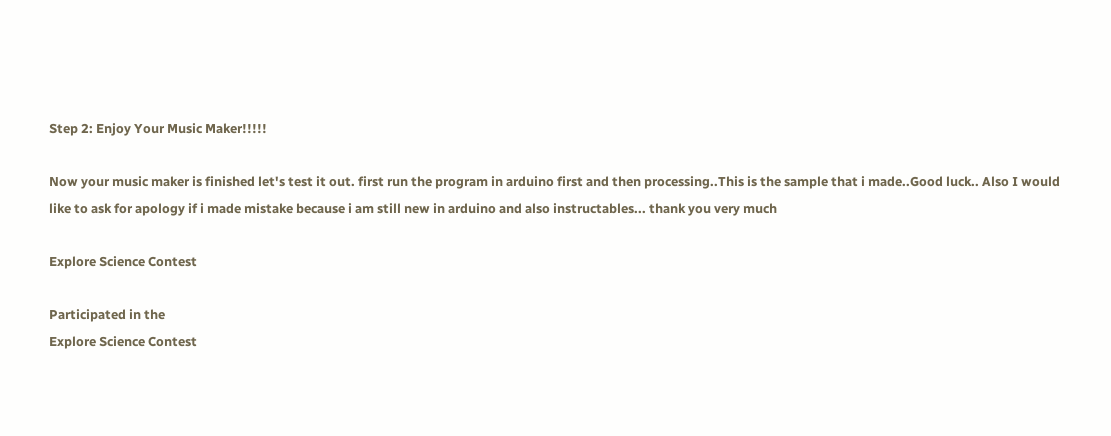Step 2: Enjoy Your Music Maker!!!!!

Now your music maker is finished let's test it out. first run the program in arduino first and then processing..This is the sample that i made..Good luck.. Also I would like to ask for apology if i made mistake because i am still new in arduino and also instructables... thank you very much

Explore Science Contest

Participated in the
Explore Science Contest